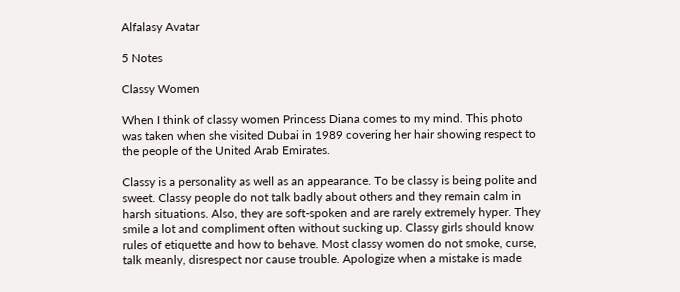Alfalasy Avatar

5 Notes

Classy Women

When I think of classy women Princess Diana comes to my mind. This photo was taken when she visited Dubai in 1989 covering her hair showing respect to the people of the United Arab Emirates.

Classy is a personality as well as an appearance. To be classy is being polite and sweet. Classy people do not talk badly about others and they remain calm in harsh situations. Also, they are soft-spoken and are rarely extremely hyper. They smile a lot and compliment often without sucking up. Classy girls should know rules of etiquette and how to behave. Most classy women do not smoke, curse, talk meanly, disrespect nor cause trouble. Apologize when a mistake is made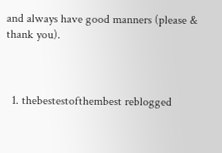and always have good manners (please & thank you).



  1. thebestestofthembest reblogged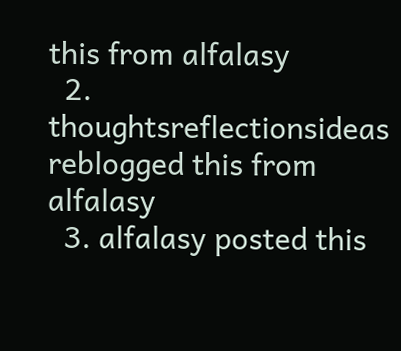this from alfalasy
  2. thoughtsreflectionsideas reblogged this from alfalasy
  3. alfalasy posted this